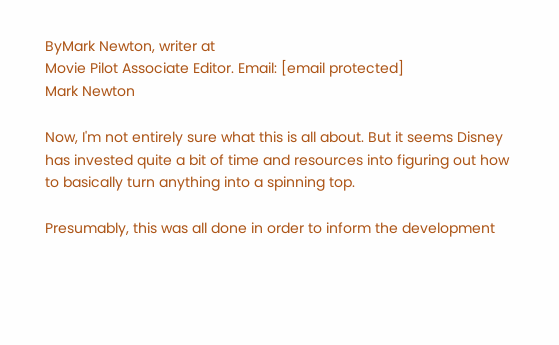ByMark Newton, writer at
Movie Pilot Associate Editor. Email: [email protected]
Mark Newton

Now, I'm not entirely sure what this is all about. But it seems Disney has invested quite a bit of time and resources into figuring out how to basically turn anything into a spinning top.

Presumably, this was all done in order to inform the development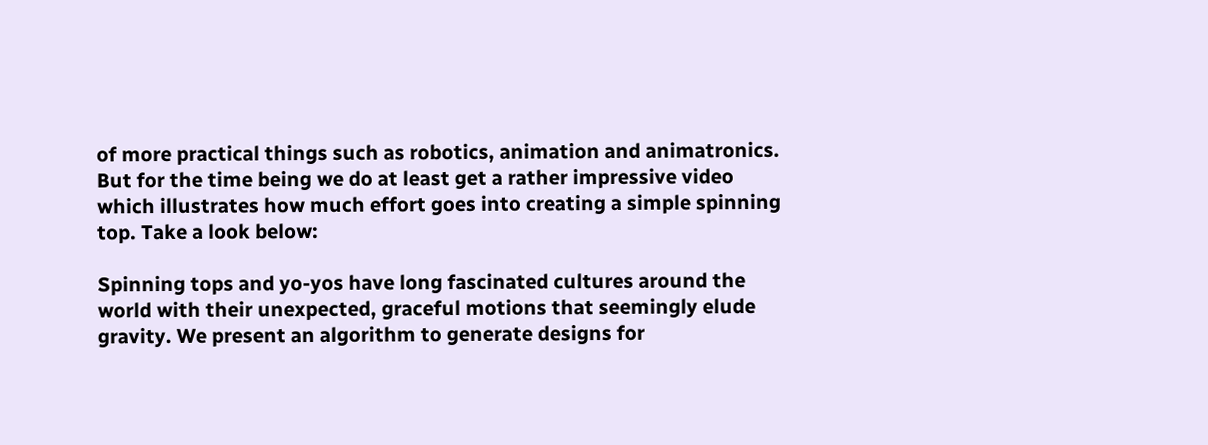of more practical things such as robotics, animation and animatronics. But for the time being we do at least get a rather impressive video which illustrates how much effort goes into creating a simple spinning top. Take a look below:

Spinning tops and yo-yos have long fascinated cultures around the world with their unexpected, graceful motions that seemingly elude gravity. We present an algorithm to generate designs for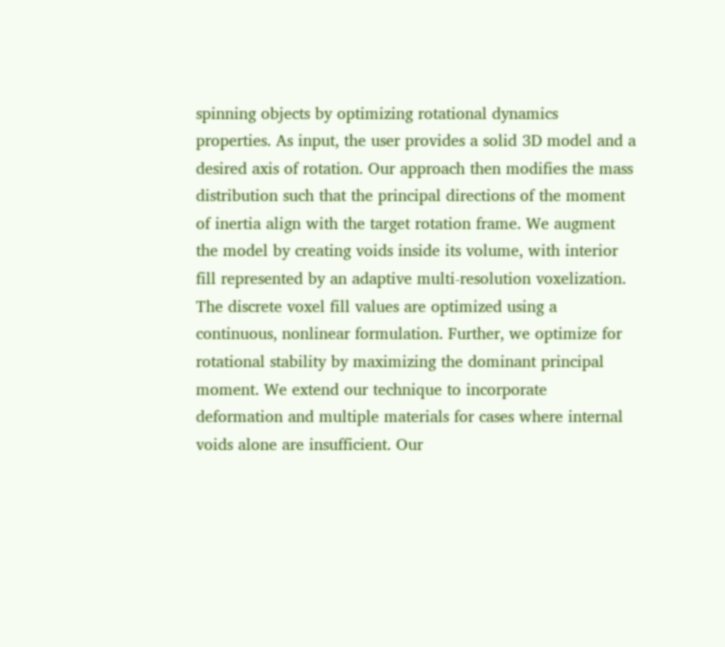spinning objects by optimizing rotational dynamics properties. As input, the user provides a solid 3D model and a desired axis of rotation. Our approach then modifies the mass distribution such that the principal directions of the moment of inertia align with the target rotation frame. We augment the model by creating voids inside its volume, with interior fill represented by an adaptive multi-resolution voxelization. The discrete voxel fill values are optimized using a continuous, nonlinear formulation. Further, we optimize for rotational stability by maximizing the dominant principal moment. We extend our technique to incorporate deformation and multiple materials for cases where internal voids alone are insufficient. Our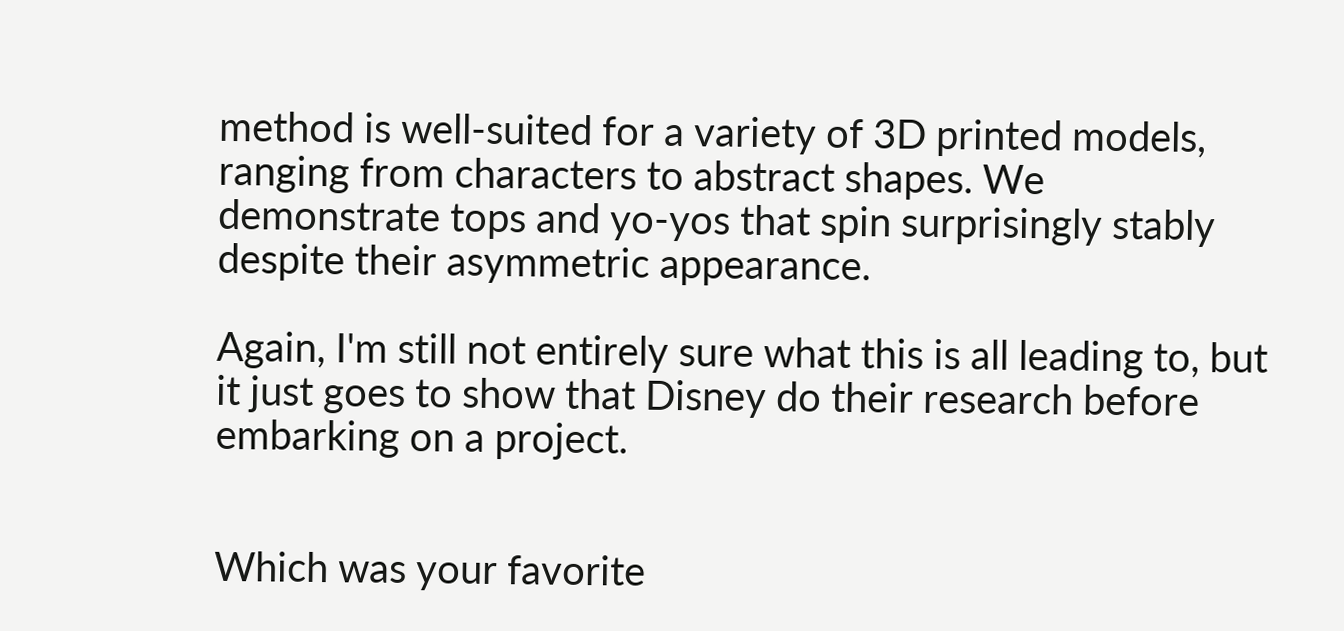method is well-suited for a variety of 3D printed models, ranging from characters to abstract shapes. We demonstrate tops and yo-yos that spin surprisingly stably despite their asymmetric appearance.

Again, I'm still not entirely sure what this is all leading to, but it just goes to show that Disney do their research before embarking on a project.


Which was your favorite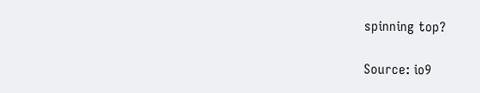spinning top?

Source: io9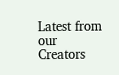Latest from our Creators